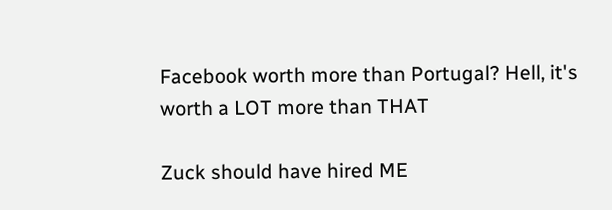Facebook worth more than Portugal? Hell, it's worth a LOT more than THAT

Zuck should have hired ME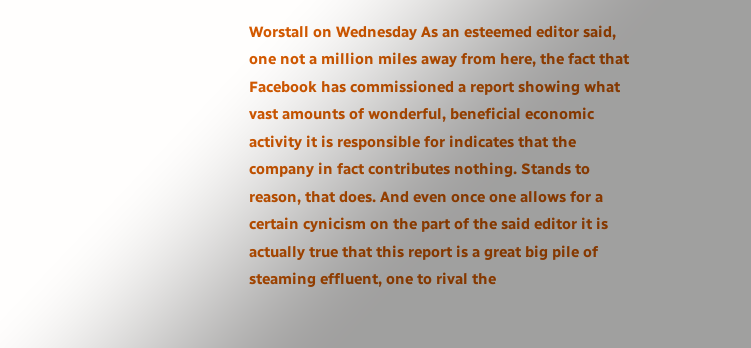Worstall on Wednesday As an esteemed editor said, one not a million miles away from here, the fact that Facebook has commissioned a report showing what vast amounts of wonderful, beneficial economic activity it is responsible for indicates that the company in fact contributes nothing. Stands to reason, that does. And even once one allows for a certain cynicism on the part of the said editor it is actually true that this report is a great big pile of steaming effluent, one to rival the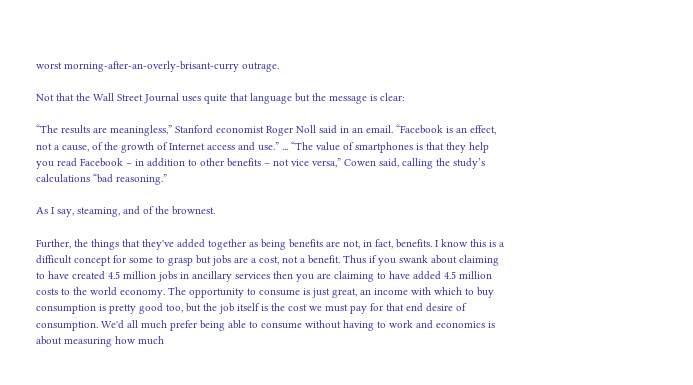worst morning-after-an-overly-brisant-curry outrage.

Not that the Wall Street Journal uses quite that language but the message is clear:

“The results are meaningless,” Stanford economist Roger Noll said in an email. “Facebook is an effect, not a cause, of the growth of Internet access and use.” ... “The value of smartphones is that they help you read Facebook – in addition to other benefits – not vice versa,” Cowen said, calling the study’s calculations “bad reasoning.”

As I say, steaming, and of the brownest.

Further, the things that they've added together as being benefits are not, in fact, benefits. I know this is a difficult concept for some to grasp but jobs are a cost, not a benefit. Thus if you swank about claiming to have created 4.5 million jobs in ancillary services then you are claiming to have added 4.5 million costs to the world economy. The opportunity to consume is just great, an income with which to buy consumption is pretty good too, but the job itself is the cost we must pay for that end desire of consumption. We'd all much prefer being able to consume without having to work and economics is about measuring how much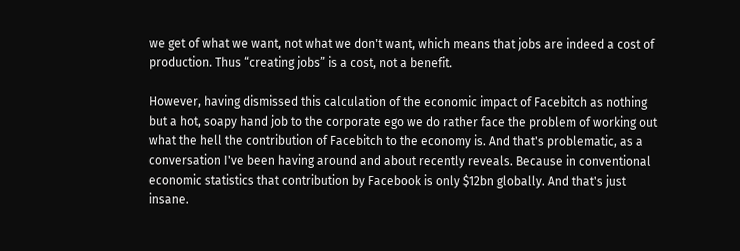we get of what we want, not what we don't want, which means that jobs are indeed a cost of production. Thus “creating jobs” is a cost, not a benefit.

However, having dismissed this calculation of the economic impact of Facebitch as nothing but a hot, soapy hand job to the corporate ego we do rather face the problem of working out what the hell the contribution of Facebitch to the economy is. And that's problematic, as a conversation I've been having around and about recently reveals. Because in conventional economic statistics that contribution by Facebook is only $12bn globally. And that's just insane.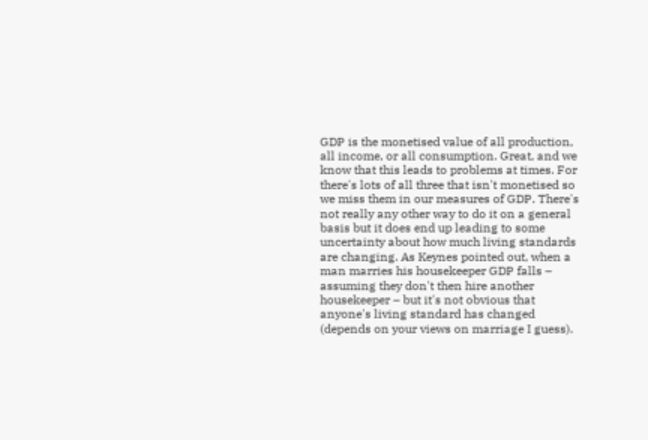GDP is the monetised value of all production, all income, or all consumption. Great, and we know that this leads to problems at times. For there's lots of all three that isn't monetised so we miss them in our measures of GDP. There's not really any other way to do it on a general basis but it does end up leading to some uncertainty about how much living standards are changing. As Keynes pointed out, when a man marries his housekeeper GDP falls – assuming they don't then hire another housekeeper – but it's not obvious that anyone's living standard has changed (depends on your views on marriage I guess).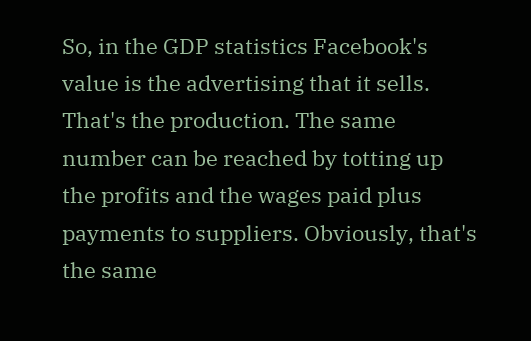So, in the GDP statistics Facebook's value is the advertising that it sells. That's the production. The same number can be reached by totting up the profits and the wages paid plus payments to suppliers. Obviously, that's the same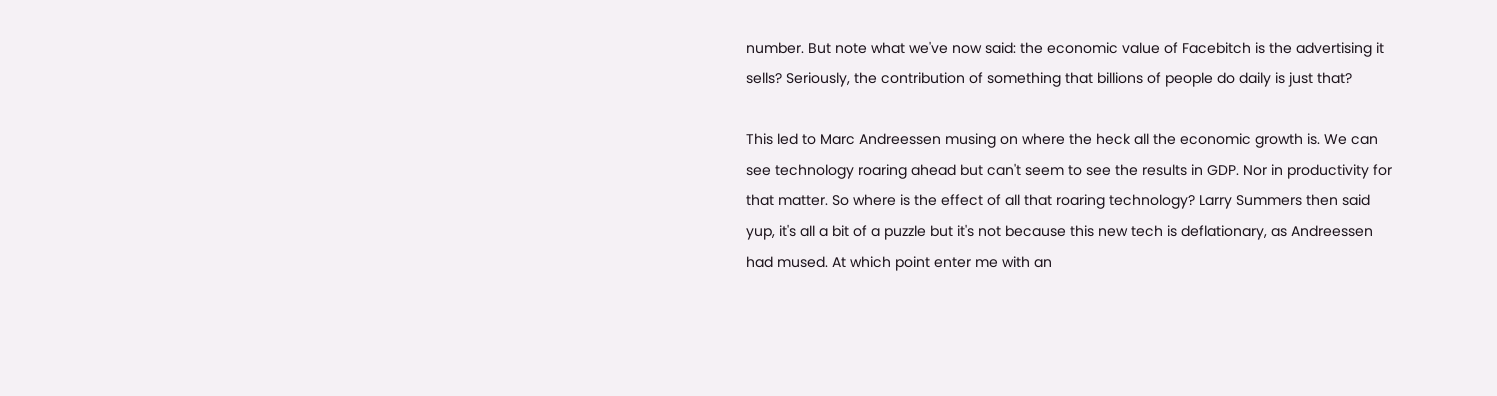number. But note what we've now said: the economic value of Facebitch is the advertising it sells? Seriously, the contribution of something that billions of people do daily is just that?

This led to Marc Andreessen musing on where the heck all the economic growth is. We can see technology roaring ahead but can't seem to see the results in GDP. Nor in productivity for that matter. So where is the effect of all that roaring technology? Larry Summers then said yup, it's all a bit of a puzzle but it's not because this new tech is deflationary, as Andreessen had mused. At which point enter me with an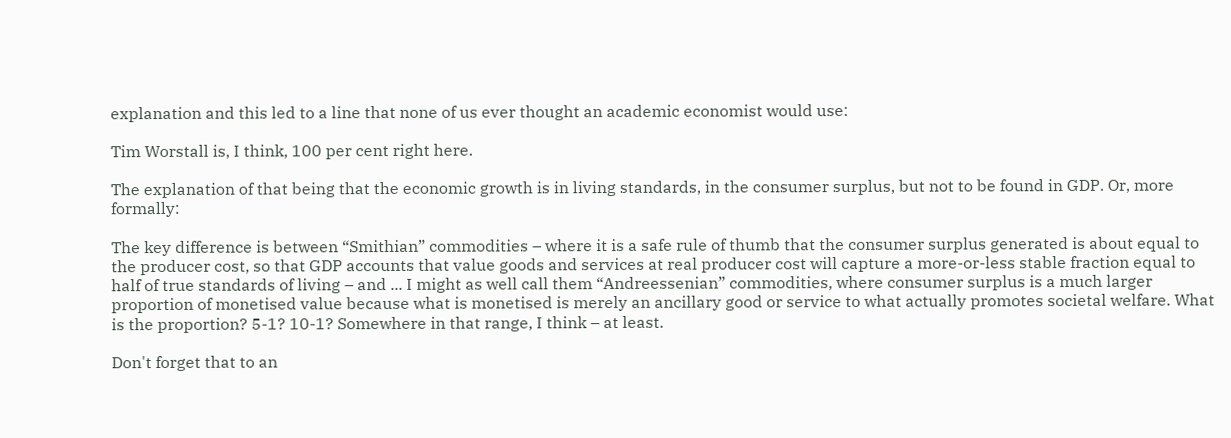explanation and this led to a line that none of us ever thought an academic economist would use:

Tim Worstall is, I think, 100 per cent right here.

The explanation of that being that the economic growth is in living standards, in the consumer surplus, but not to be found in GDP. Or, more formally:

The key difference is between “Smithian” commodities – where it is a safe rule of thumb that the consumer surplus generated is about equal to the producer cost, so that GDP accounts that value goods and services at real producer cost will capture a more-or-less stable fraction equal to half of true standards of living – and ... I might as well call them “Andreessenian” commodities, where consumer surplus is a much larger proportion of monetised value because what is monetised is merely an ancillary good or service to what actually promotes societal welfare. What is the proportion? 5-1? 10-1? Somewhere in that range, I think – at least.

Don't forget that to an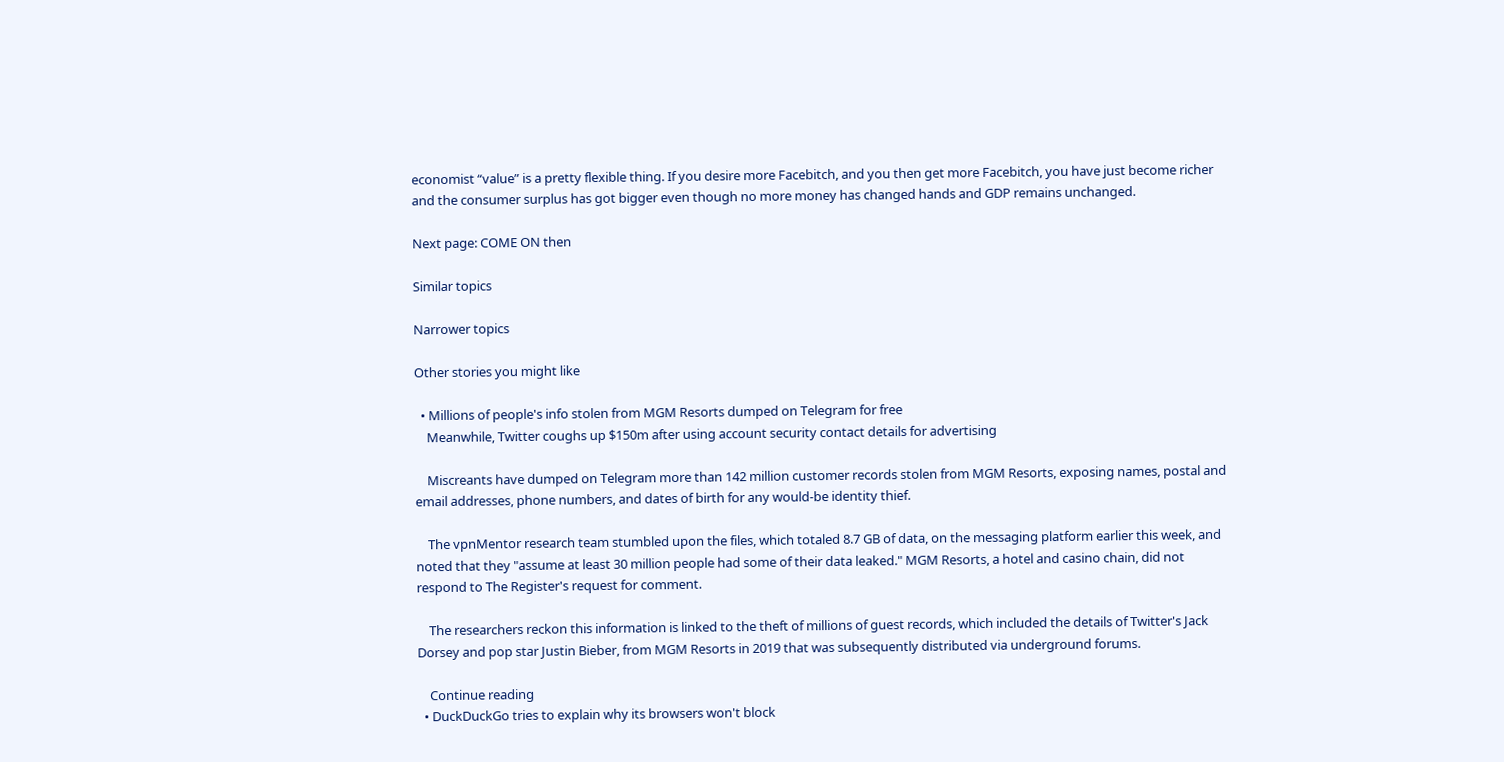economist “value” is a pretty flexible thing. If you desire more Facebitch, and you then get more Facebitch, you have just become richer and the consumer surplus has got bigger even though no more money has changed hands and GDP remains unchanged.

Next page: COME ON then

Similar topics

Narrower topics

Other stories you might like

  • Millions of people's info stolen from MGM Resorts dumped on Telegram for free
    Meanwhile, Twitter coughs up $150m after using account security contact details for advertising

    Miscreants have dumped on Telegram more than 142 million customer records stolen from MGM Resorts, exposing names, postal and email addresses, phone numbers, and dates of birth for any would-be identity thief.

    The vpnMentor research team stumbled upon the files, which totaled 8.7 GB of data, on the messaging platform earlier this week, and noted that they "assume at least 30 million people had some of their data leaked." MGM Resorts, a hotel and casino chain, did not respond to The Register's request for comment.

    The researchers reckon this information is linked to the theft of millions of guest records, which included the details of Twitter's Jack Dorsey and pop star Justin Bieber, from MGM Resorts in 2019 that was subsequently distributed via underground forums.

    Continue reading
  • DuckDuckGo tries to explain why its browsers won't block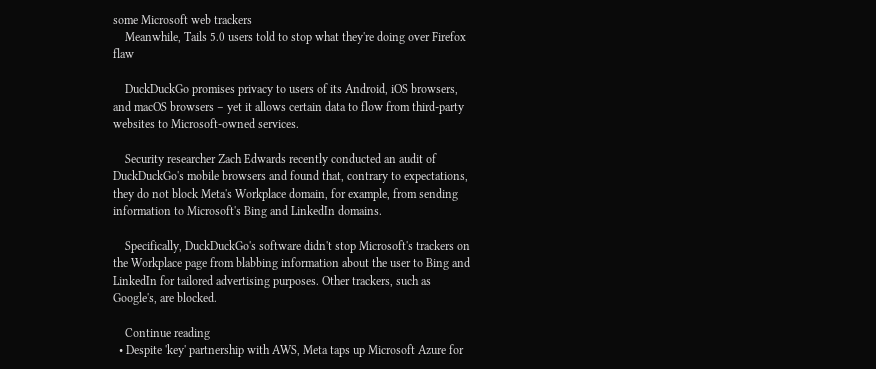some Microsoft web trackers
    Meanwhile, Tails 5.0 users told to stop what they're doing over Firefox flaw

    DuckDuckGo promises privacy to users of its Android, iOS browsers, and macOS browsers – yet it allows certain data to flow from third-party websites to Microsoft-owned services.

    Security researcher Zach Edwards recently conducted an audit of DuckDuckGo's mobile browsers and found that, contrary to expectations, they do not block Meta's Workplace domain, for example, from sending information to Microsoft's Bing and LinkedIn domains.

    Specifically, DuckDuckGo's software didn't stop Microsoft's trackers on the Workplace page from blabbing information about the user to Bing and LinkedIn for tailored advertising purposes. Other trackers, such as Google's, are blocked.

    Continue reading
  • Despite 'key' partnership with AWS, Meta taps up Microsoft Azure for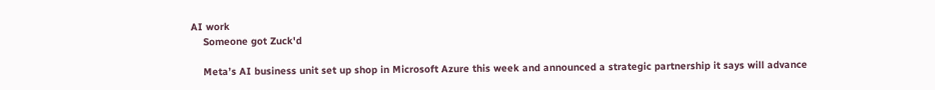AI work
    Someone got Zuck'd

    Meta’s AI business unit set up shop in Microsoft Azure this week and announced a strategic partnership it says will advance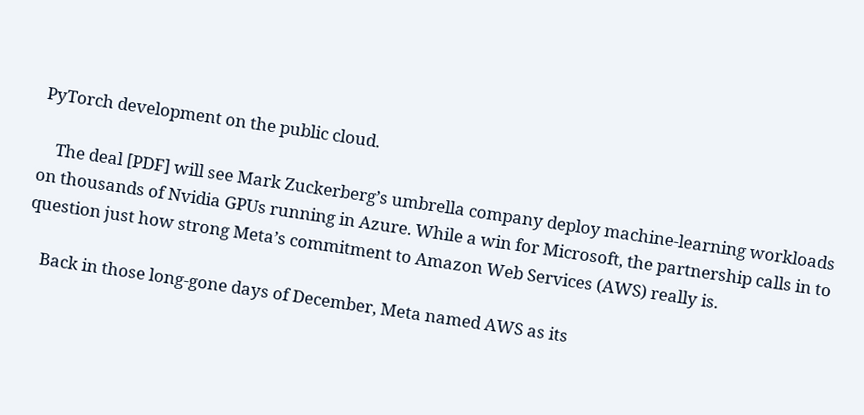PyTorch development on the public cloud.

    The deal [PDF] will see Mark Zuckerberg’s umbrella company deploy machine-learning workloads on thousands of Nvidia GPUs running in Azure. While a win for Microsoft, the partnership calls in to question just how strong Meta’s commitment to Amazon Web Services (AWS) really is.

    Back in those long-gone days of December, Meta named AWS as its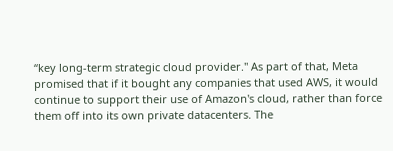“key long-term strategic cloud provider." As part of that, Meta promised that if it bought any companies that used AWS, it would continue to support their use of Amazon's cloud, rather than force them off into its own private datacenters. The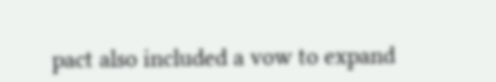pact also included a vow to expand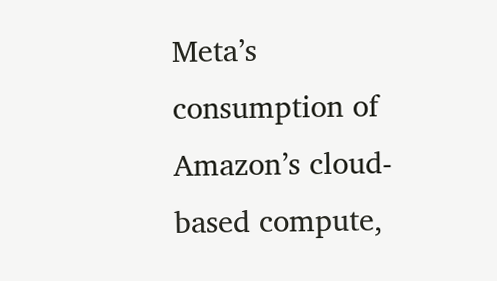Meta’s consumption of Amazon’s cloud-based compute,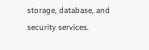storage, database, and security services.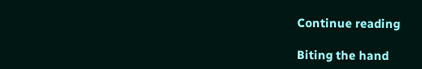Continue reading

Biting the hand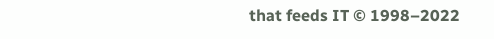that feeds IT © 1998–2022